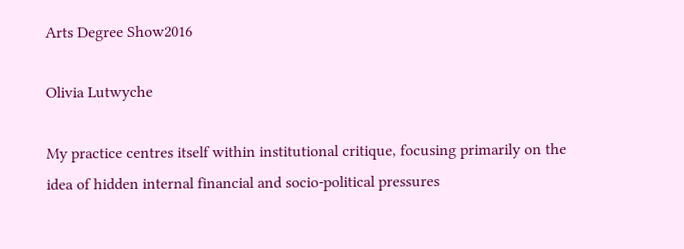Arts Degree Show2016

Olivia Lutwyche

My practice centres itself within institutional critique, focusing primarily on the idea of hidden internal financial and socio-political pressures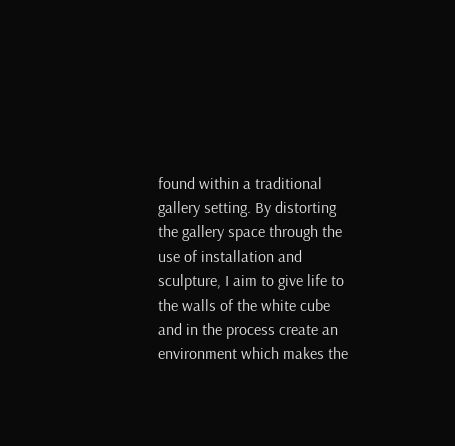found within a traditional gallery setting. By distorting the gallery space through the use of installation and sculpture, I aim to give life to the walls of the white cube and in the process create an environment which makes the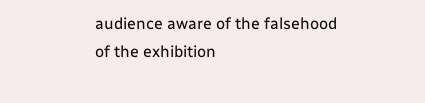audience aware of the falsehood of the exhibition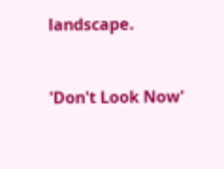landscape.


'Don't Look Now'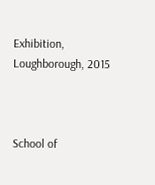Exhibition, Loughborough, 2015



School of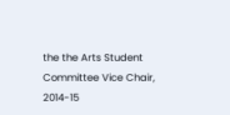the the Arts Student Committee Vice Chair, 2014-15